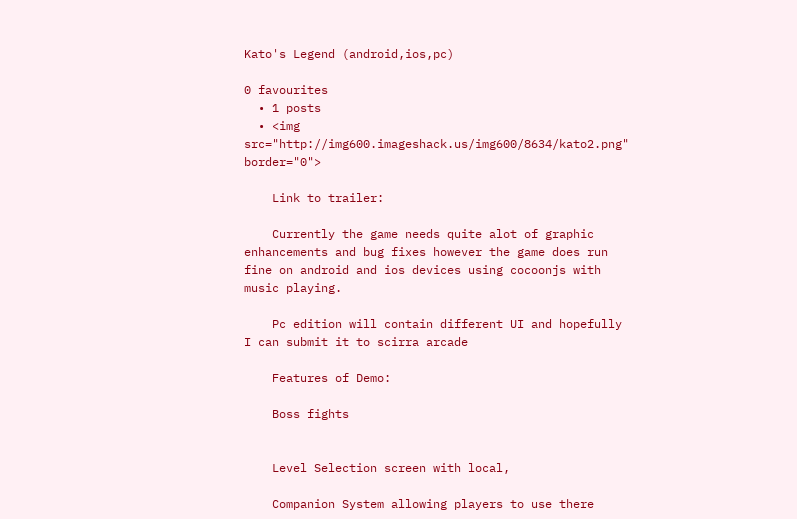Kato's Legend (android,ios,pc)

0 favourites
  • 1 posts
  • <img src="http://img600.imageshack.us/img600/8634/kato2.png" border="0">

    Link to trailer:

    Currently the game needs quite alot of graphic enhancements and bug fixes however the game does run fine on android and ios devices using cocoonjs with music playing.

    Pc edition will contain different UI and hopefully I can submit it to scirra arcade

    Features of Demo:

    Boss fights


    Level Selection screen with local,

    Companion System allowing players to use there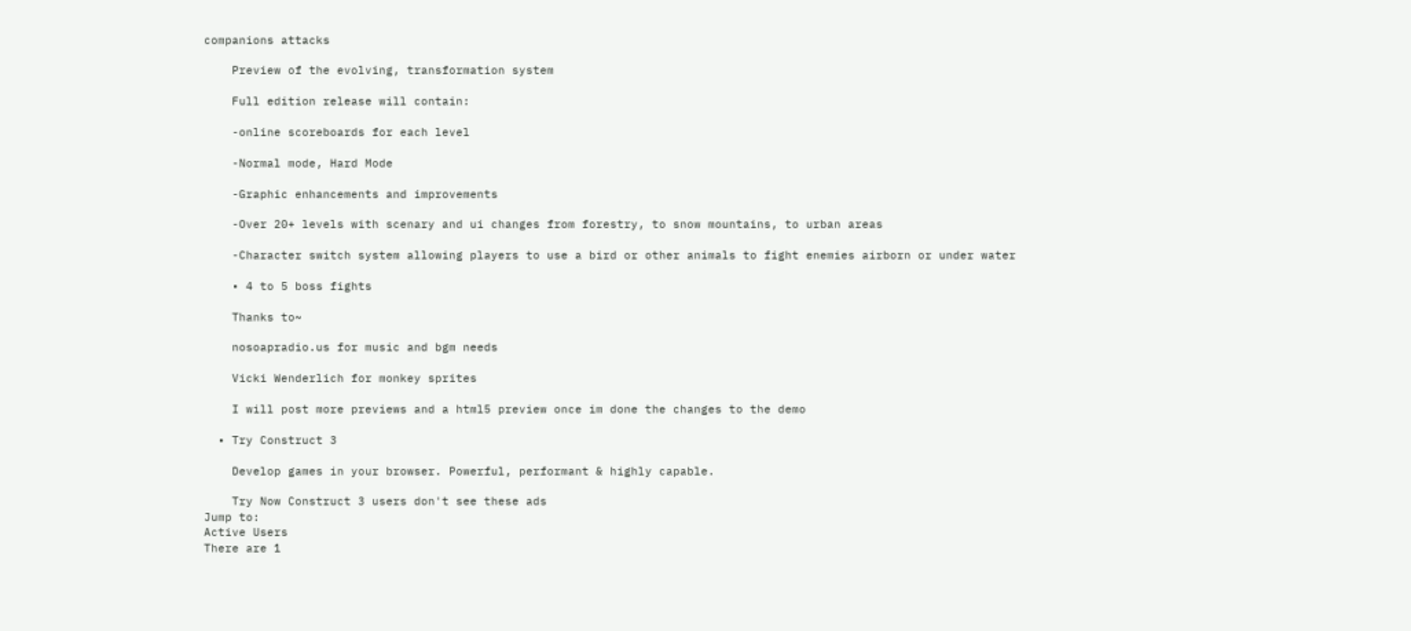companions attacks

    Preview of the evolving, transformation system

    Full edition release will contain:

    -online scoreboards for each level

    -Normal mode, Hard Mode

    -Graphic enhancements and improvements

    -Over 20+ levels with scenary and ui changes from forestry, to snow mountains, to urban areas

    -Character switch system allowing players to use a bird or other animals to fight enemies airborn or under water

    • 4 to 5 boss fights

    Thanks to~

    nosoapradio.us for music and bgm needs

    Vicki Wenderlich for monkey sprites

    I will post more previews and a html5 preview once im done the changes to the demo

  • Try Construct 3

    Develop games in your browser. Powerful, performant & highly capable.

    Try Now Construct 3 users don't see these ads
Jump to:
Active Users
There are 1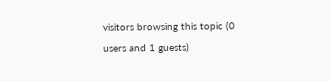visitors browsing this topic (0 users and 1 guests)